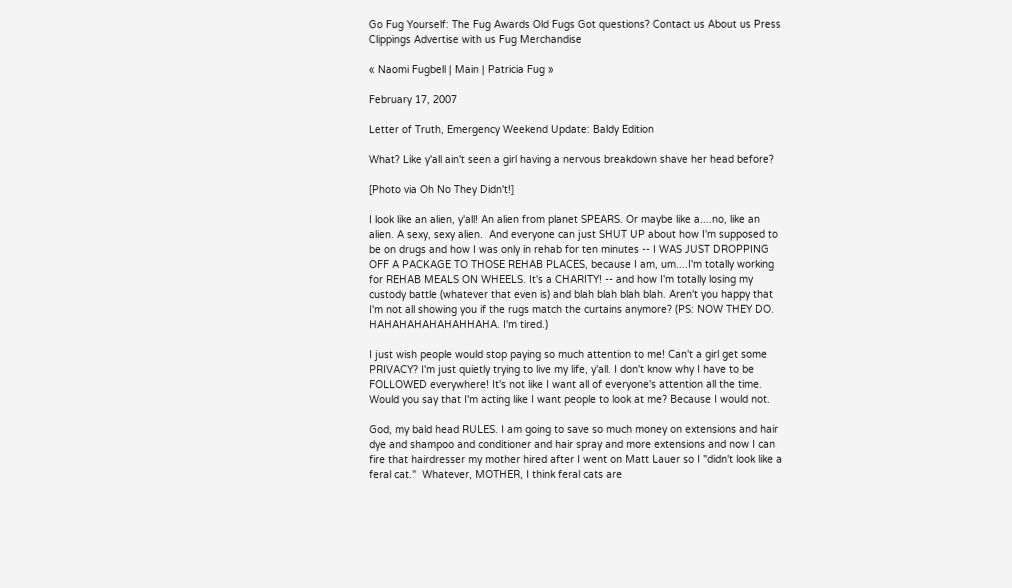Go Fug Yourself: The Fug Awards Old Fugs Got questions? Contact us About us Press Clippings Advertise with us Fug Merchandise

« Naomi Fugbell | Main | Patricia Fug »

February 17, 2007

Letter of Truth, Emergency Weekend Update: Baldy Edition

What? Like y'all ain't seen a girl having a nervous breakdown shave her head before?

[Photo via Oh No They Didn't!]

I look like an alien, y'all! An alien from planet SPEARS. Or maybe like a....no, like an alien. A sexy, sexy alien.  And everyone can just SHUT UP about how I'm supposed to be on drugs and how I was only in rehab for ten minutes -- I WAS JUST DROPPING OFF A PACKAGE TO THOSE REHAB PLACES, because I am, um....I'm totally working for REHAB MEALS ON WHEELS. It's a CHARITY! -- and how I'm totally losing my custody battle (whatever that even is) and blah blah blah blah. Aren't you happy that I'm not all showing you if the rugs match the curtains anymore? (PS: NOW THEY DO. HAHAHAHAHAHAHHAHA. I'm tired.)

I just wish people would stop paying so much attention to me! Can't a girl get some PRIVACY? I'm just quietly trying to live my life, y'all. I don't know why I have to be FOLLOWED everywhere! It's not like I want all of everyone's attention all the time. Would you say that I'm acting like I want people to look at me? Because I would not.

God, my bald head RULES. I am going to save so much money on extensions and hair dye and shampoo and conditioner and hair spray and more extensions and now I can fire that hairdresser my mother hired after I went on Matt Lauer so I "didn't look like a feral cat."  Whatever, MOTHER, I think feral cats are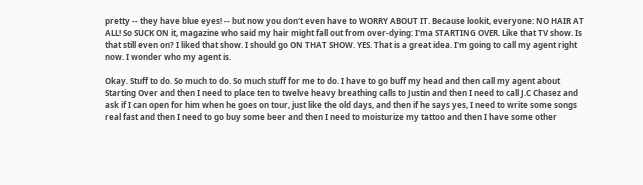pretty -- they have blue eyes! -- but now you don't even have to WORRY ABOUT IT. Because lookit, everyone: NO HAIR AT ALL! So SUCK ON it, magazine who said my hair might fall out from over-dying: I'ma STARTING OVER. Like that TV show. Is that still even on? I liked that show. I should go ON THAT SHOW. YES. That is a great idea. I'm going to call my agent right now. I wonder who my agent is.

Okay. Stuff to do. So much to do. So much stuff for me to do. I have to go buff my head and then call my agent about Starting Over and then I need to place ten to twelve heavy breathing calls to Justin and then I need to call J.C Chasez and ask if I can open for him when he goes on tour, just like the old days, and then if he says yes, I need to write some songs real fast and then I need to go buy some beer and then I need to moisturize my tattoo and then I have some other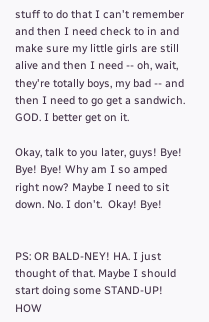stuff to do that I can't remember and then I need check to in and make sure my little girls are still alive and then I need -- oh, wait, they're totally boys, my bad -- and then I need to go get a sandwich. GOD. I better get on it.

Okay, talk to you later, guys! Bye! Bye! Bye! Why am I so amped right now? Maybe I need to sit down. No. I don't.  Okay! Bye!


PS: OR BALD-NEY! HA. I just thought of that. Maybe I should start doing some STAND-UP! HOW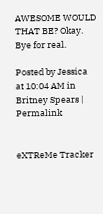AWESOME WOULD THAT BE? Okay. Bye for real.

Posted by Jessica at 10:04 AM in Britney Spears | Permalink


eXTReMe Tracker